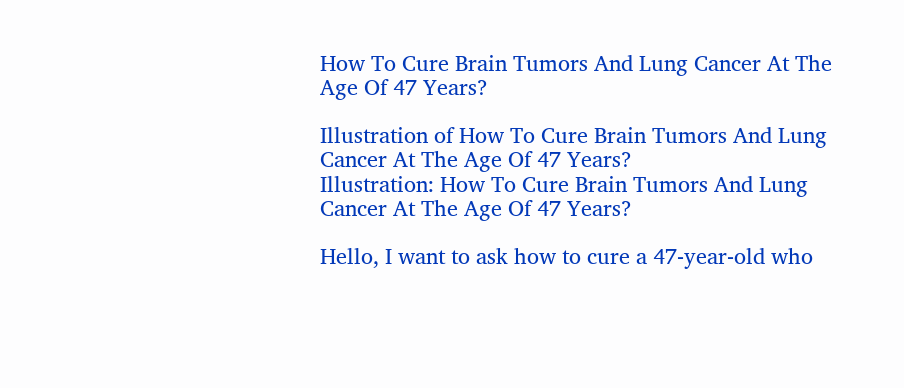How To Cure Brain Tumors And Lung Cancer At The Age Of 47 Years?

Illustration of How To Cure Brain Tumors And Lung Cancer At The Age Of 47 Years?
Illustration: How To Cure Brain Tumors And Lung Cancer At The Age Of 47 Years?

Hello, I want to ask how to cure a 47-year-old who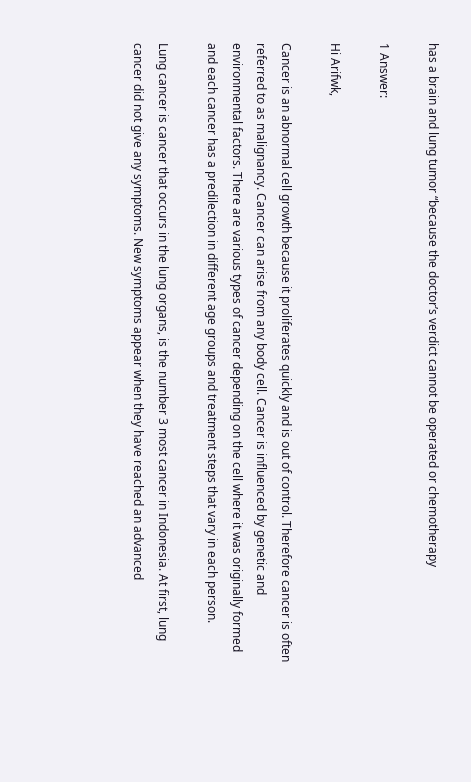has a brain and lung tumor “because the doctor’s verdict cannot be operated or chemotherapy

1 Answer:

Hi Arifwk,

Cancer is an abnormal cell growth because it proliferates quickly and is out of control. Therefore cancer is often referred to as malignancy. Cancer can arise from any body cell. Cancer is influenced by genetic and environmental factors. There are various types of cancer depending on the cell where it was originally formed and each cancer has a predilection in different age groups and treatment steps that vary in each person.

Lung cancer is cancer that occurs in the lung organs, is the number 3 most cancer in Indonesia. At first, lung cancer did not give any symptoms. New symptoms appear when they have reached an advanced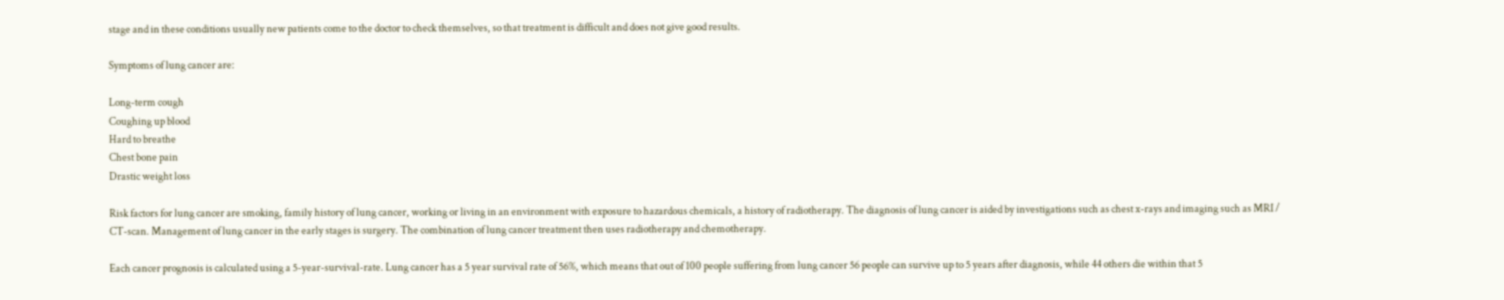stage and in these conditions usually new patients come to the doctor to check themselves, so that treatment is difficult and does not give good results.

Symptoms of lung cancer are:

Long-term cough
Coughing up blood
Hard to breathe
Chest bone pain
Drastic weight loss

Risk factors for lung cancer are smoking, family history of lung cancer, working or living in an environment with exposure to hazardous chemicals, a history of radiotherapy. The diagnosis of lung cancer is aided by investigations such as chest x-rays and imaging such as MRI / CT-scan. Management of lung cancer in the early stages is surgery. The combination of lung cancer treatment then uses radiotherapy and chemotherapy.

Each cancer prognosis is calculated using a 5-year-survival-rate. Lung cancer has a 5 year survival rate of 56%, which means that out of 100 people suffering from lung cancer 56 people can survive up to 5 years after diagnosis, while 44 others die within that 5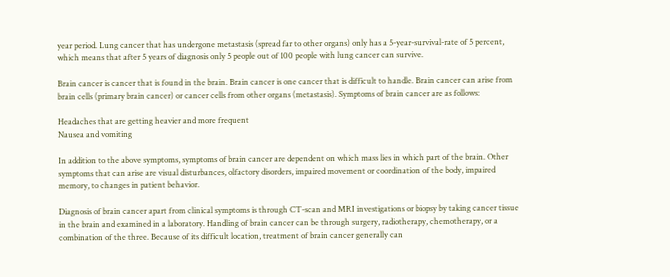year period. Lung cancer that has undergone metastasis (spread far to other organs) only has a 5-year-survival-rate of 5 percent, which means that after 5 years of diagnosis only 5 people out of 100 people with lung cancer can survive.

Brain cancer is cancer that is found in the brain. Brain cancer is one cancer that is difficult to handle. Brain cancer can arise from brain cells (primary brain cancer) or cancer cells from other organs (metastasis). Symptoms of brain cancer are as follows:

Headaches that are getting heavier and more frequent
Nausea and vomiting

In addition to the above symptoms, symptoms of brain cancer are dependent on which mass lies in which part of the brain. Other symptoms that can arise are visual disturbances, olfactory disorders, impaired movement or coordination of the body, impaired memory, to changes in patient behavior.

Diagnosis of brain cancer apart from clinical symptoms is through CT-scan and MRI investigations or biopsy by taking cancer tissue in the brain and examined in a laboratory. Handling of brain cancer can be through surgery, radiotherapy, chemotherapy, or a combination of the three. Because of its difficult location, treatment of brain cancer generally can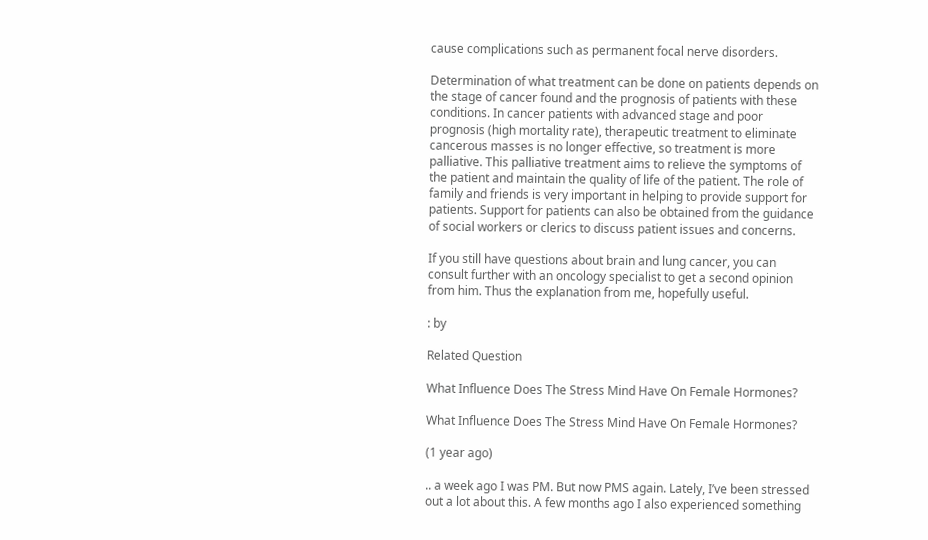cause complications such as permanent focal nerve disorders.

Determination of what treatment can be done on patients depends on the stage of cancer found and the prognosis of patients with these conditions. In cancer patients with advanced stage and poor prognosis (high mortality rate), therapeutic treatment to eliminate cancerous masses is no longer effective, so treatment is more palliative. This palliative treatment aims to relieve the symptoms of the patient and maintain the quality of life of the patient. The role of family and friends is very important in helping to provide support for patients. Support for patients can also be obtained from the guidance of social workers or clerics to discuss patient issues and concerns.

If you still have questions about brain and lung cancer, you can consult further with an oncology specialist to get a second opinion from him. Thus the explanation from me, hopefully useful.

: by

Related Question

What Influence Does The Stress Mind Have On Female Hormones?

What Influence Does The Stress Mind Have On Female Hormones?

(1 year ago)

.. a week ago I was PM. But now PMS again. Lately, I’ve been stressed out a lot about this. A few months ago I also experienced something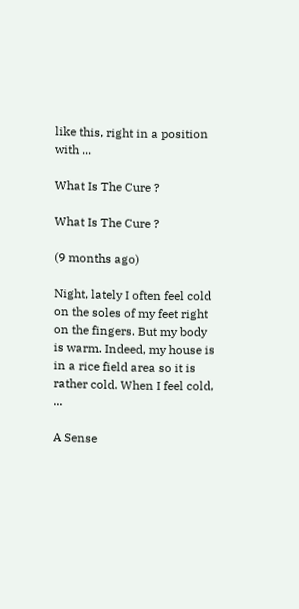like this, right in a position with ...

What Is The Cure ?

What Is The Cure ?

(9 months ago)

Night, lately I often feel cold on the soles of my feet right on the fingers. But my body is warm. Indeed, my house is in a rice field area so it is rather cold. When I feel cold, ...

A Sense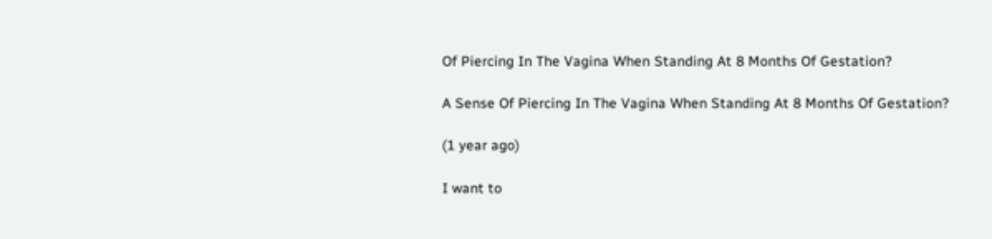Of Piercing In The Vagina When Standing At 8 Months Of Gestation?

A Sense Of Piercing In The Vagina When Standing At 8 Months Of Gestation?

(1 year ago)

I want to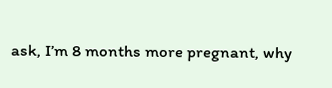ask, I’m 8 months more pregnant, why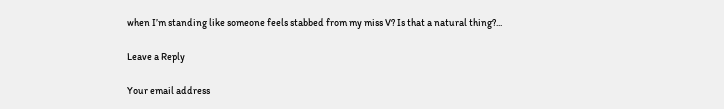when I’m standing like someone feels stabbed from my miss V? Is that a natural thing?...

Leave a Reply

Your email address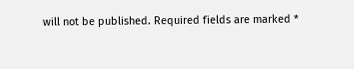will not be published. Required fields are marked *